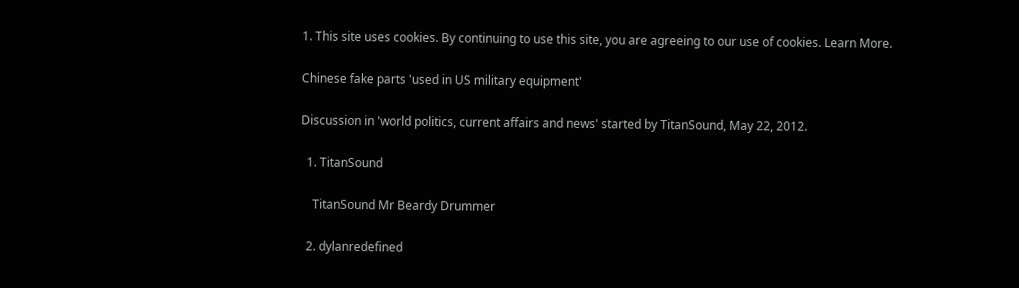1. This site uses cookies. By continuing to use this site, you are agreeing to our use of cookies. Learn More.

Chinese fake parts 'used in US military equipment'

Discussion in 'world politics, current affairs and news' started by TitanSound, May 22, 2012.

  1. TitanSound

    TitanSound Mr Beardy Drummer

  2. dylanredefined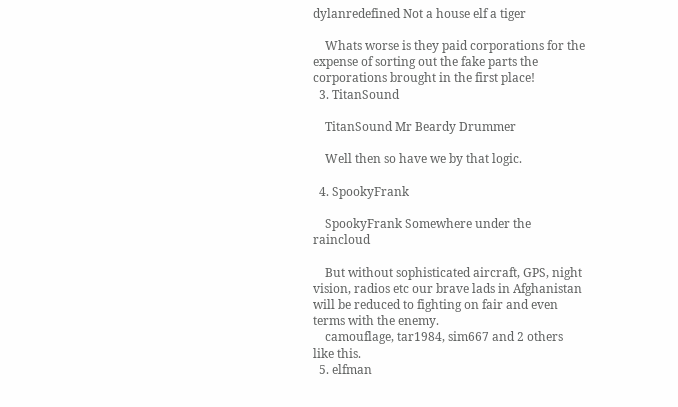dylanredefined Not a house elf a tiger

    Whats worse is they paid corporations for the expense of sorting out the fake parts the corporations brought in the first place!
  3. TitanSound

    TitanSound Mr Beardy Drummer

    Well then so have we by that logic.

  4. SpookyFrank

    SpookyFrank Somewhere under the raincloud

    But without sophisticated aircraft, GPS, night vision, radios etc our brave lads in Afghanistan will be reduced to fighting on fair and even terms with the enemy.
    camouflage, tar1984, sim667 and 2 others like this.
  5. elfman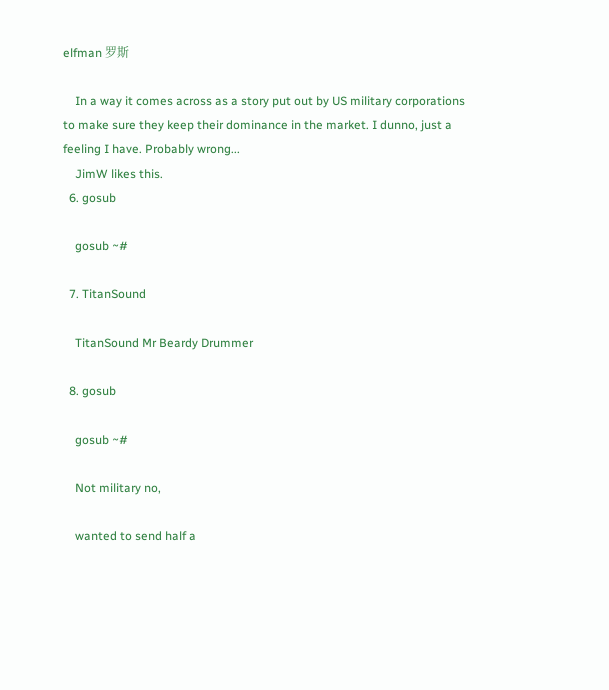elfman 罗斯

    In a way it comes across as a story put out by US military corporations to make sure they keep their dominance in the market. I dunno, just a feeling I have. Probably wrong...
    JimW likes this.
  6. gosub

    gosub ~#

  7. TitanSound

    TitanSound Mr Beardy Drummer

  8. gosub

    gosub ~#

    Not military no,

    wanted to send half a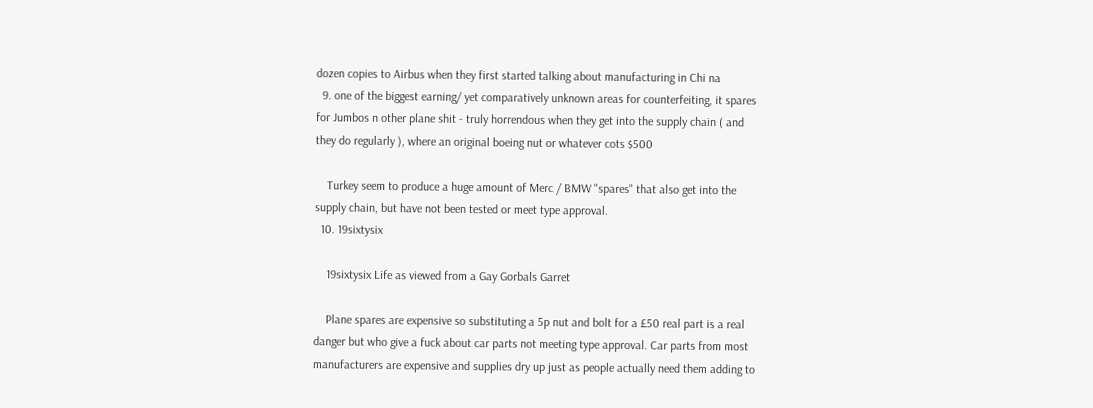dozen copies to Airbus when they first started talking about manufacturing in Chi na
  9. one of the biggest earning/ yet comparatively unknown areas for counterfeiting, it spares for Jumbos n other plane shit - truly horrendous when they get into the supply chain ( and they do regularly ), where an original boeing nut or whatever cots $500

    Turkey seem to produce a huge amount of Merc / BMW "spares" that also get into the supply chain, but have not been tested or meet type approval.
  10. 19sixtysix

    19sixtysix Life as viewed from a Gay Gorbals Garret

    Plane spares are expensive so substituting a 5p nut and bolt for a £50 real part is a real danger but who give a fuck about car parts not meeting type approval. Car parts from most manufacturers are expensive and supplies dry up just as people actually need them adding to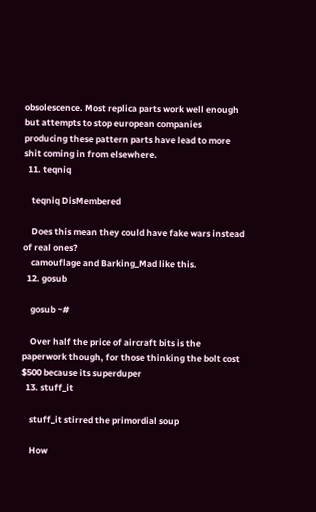obsolescence. Most replica parts work well enough but attempts to stop european companies producing these pattern parts have lead to more shit coming in from elsewhere.
  11. teqniq

    teqniq DisMembered

    Does this mean they could have fake wars instead of real ones?
    camouflage and Barking_Mad like this.
  12. gosub

    gosub ~#

    Over half the price of aircraft bits is the paperwork though, for those thinking the bolt cost $500 because its superduper
  13. stuff_it

    stuff_it stirred the primordial soup

    How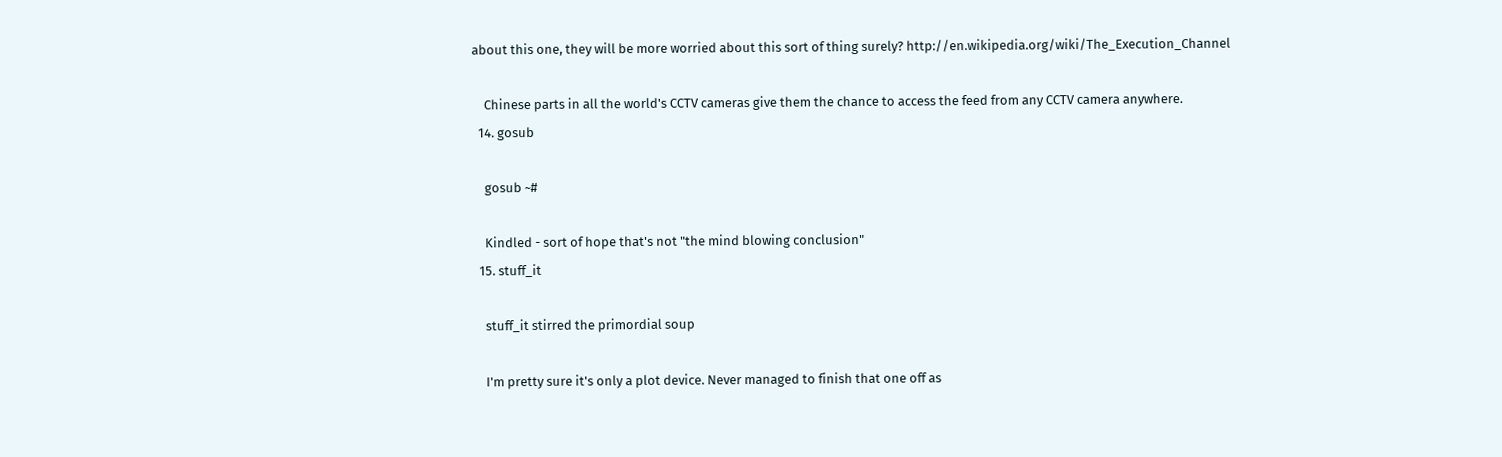about this one, they will be more worried about this sort of thing surely? http://en.wikipedia.org/wiki/The_Execution_Channel

    Chinese parts in all the world's CCTV cameras give them the chance to access the feed from any CCTV camera anywhere.
  14. gosub

    gosub ~#

    Kindled - sort of hope that's not "the mind blowing conclusion"
  15. stuff_it

    stuff_it stirred the primordial soup

    I'm pretty sure it's only a plot device. Never managed to finish that one off as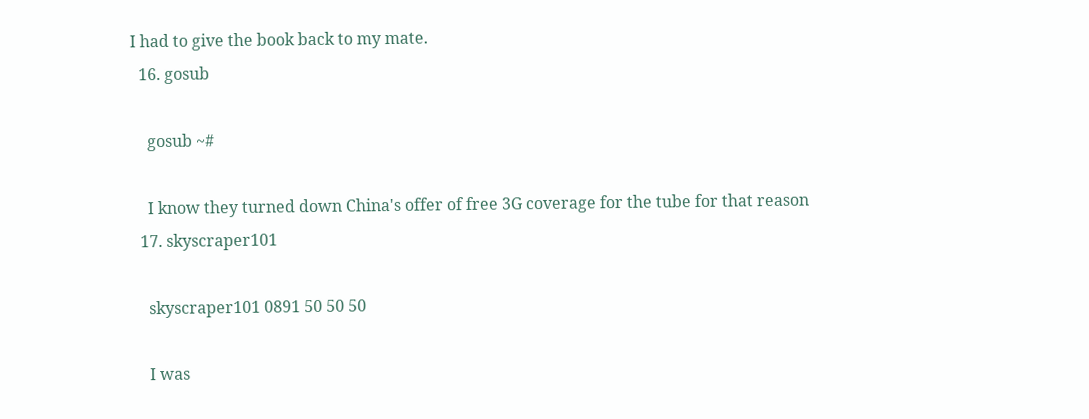I had to give the book back to my mate.
  16. gosub

    gosub ~#

    I know they turned down China's offer of free 3G coverage for the tube for that reason
  17. skyscraper101

    skyscraper101 0891 50 50 50

    I was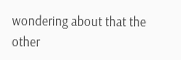wondering about that the other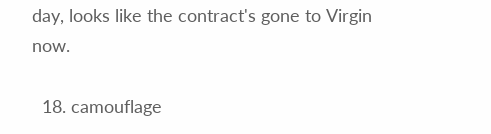day, looks like the contract's gone to Virgin now.

  18. camouflage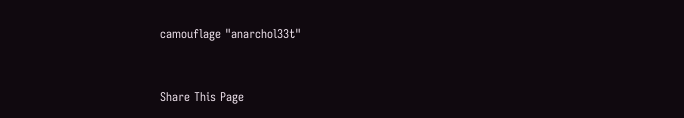camouflage "anarchol33t"


Share This Page